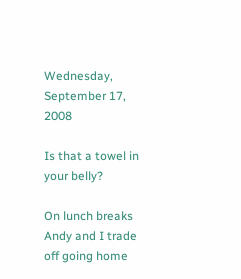Wednesday, September 17, 2008

Is that a towel in your belly?

On lunch breaks Andy and I trade off going home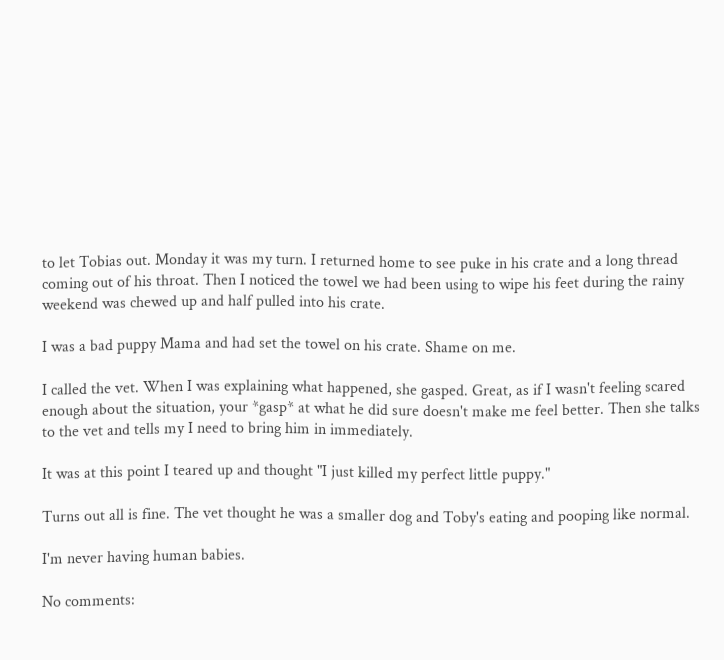to let Tobias out. Monday it was my turn. I returned home to see puke in his crate and a long thread coming out of his throat. Then I noticed the towel we had been using to wipe his feet during the rainy weekend was chewed up and half pulled into his crate.

I was a bad puppy Mama and had set the towel on his crate. Shame on me.

I called the vet. When I was explaining what happened, she gasped. Great, as if I wasn't feeling scared enough about the situation, your *gasp* at what he did sure doesn't make me feel better. Then she talks to the vet and tells my I need to bring him in immediately.

It was at this point I teared up and thought "I just killed my perfect little puppy."

Turns out all is fine. The vet thought he was a smaller dog and Toby's eating and pooping like normal.

I'm never having human babies.

No comments: